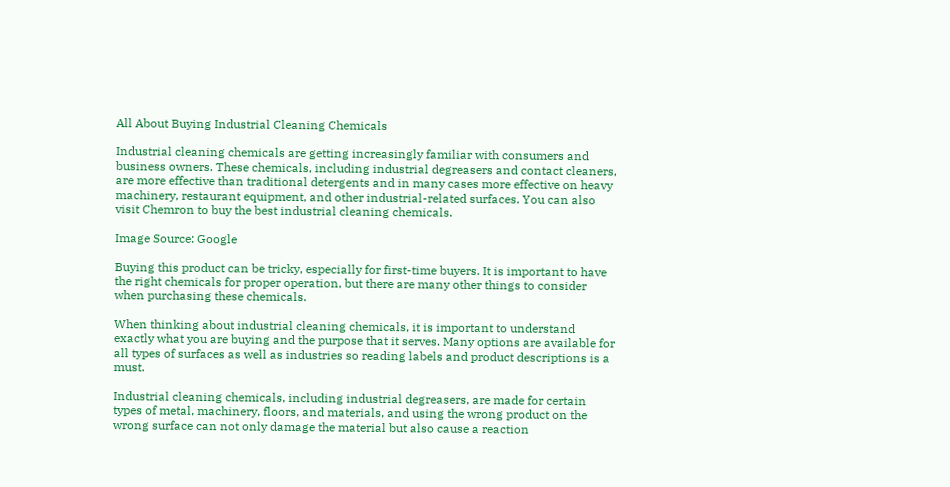All About Buying Industrial Cleaning Chemicals

Industrial cleaning chemicals are getting increasingly familiar with consumers and business owners. These chemicals, including industrial degreasers and contact cleaners, are more effective than traditional detergents and in many cases more effective on heavy machinery, restaurant equipment, and other industrial-related surfaces. You can also visit Chemron to buy the best industrial cleaning chemicals.

Image Source: Google

Buying this product can be tricky, especially for first-time buyers. It is important to have the right chemicals for proper operation, but there are many other things to consider when purchasing these chemicals.

When thinking about industrial cleaning chemicals, it is important to understand exactly what you are buying and the purpose that it serves. Many options are available for all types of surfaces as well as industries so reading labels and product descriptions is a must.

Industrial cleaning chemicals, including industrial degreasers, are made for certain types of metal, machinery, floors, and materials, and using the wrong product on the wrong surface can not only damage the material but also cause a reaction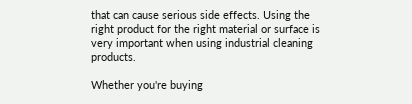that can cause serious side effects. Using the right product for the right material or surface is very important when using industrial cleaning products.

Whether you're buying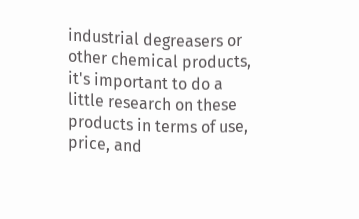industrial degreasers or other chemical products, it's important to do a little research on these products in terms of use, price, and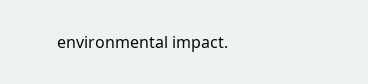environmental impact.